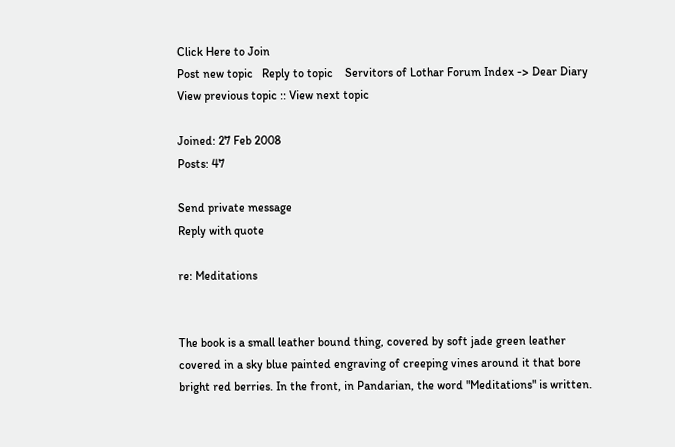Click Here to Join
Post new topic   Reply to topic    Servitors of Lothar Forum Index -> Dear Diary
View previous topic :: View next topic

Joined: 27 Feb 2008
Posts: 47

Send private message
Reply with quote

re: Meditations


The book is a small leather bound thing, covered by soft jade green leather covered in a sky blue painted engraving of creeping vines around it that bore bright red berries. In the front, in Pandarian, the word "Meditations" is written.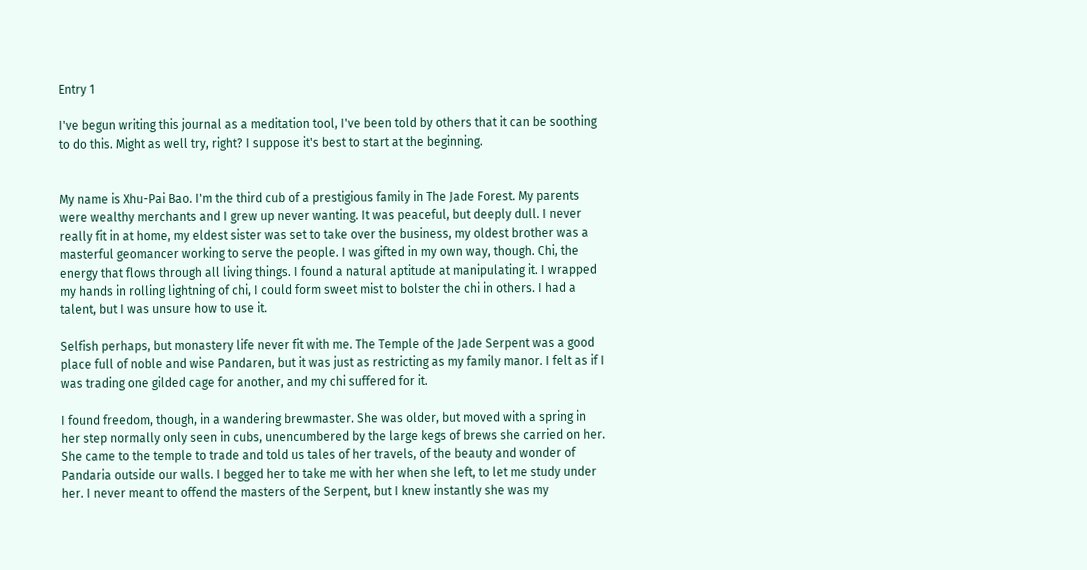Entry 1

I've begun writing this journal as a meditation tool, I've been told by others that it can be soothing to do this. Might as well try, right? I suppose it's best to start at the beginning.


My name is Xhu-Pai Bao. I'm the third cub of a prestigious family in The Jade Forest. My parents were wealthy merchants and I grew up never wanting. It was peaceful, but deeply dull. I never really fit in at home, my eldest sister was set to take over the business, my oldest brother was a masterful geomancer working to serve the people. I was gifted in my own way, though. Chi, the energy that flows through all living things. I found a natural aptitude at manipulating it. I wrapped my hands in rolling lightning of chi, I could form sweet mist to bolster the chi in others. I had a talent, but I was unsure how to use it.

Selfish perhaps, but monastery life never fit with me. The Temple of the Jade Serpent was a good place full of noble and wise Pandaren, but it was just as restricting as my family manor. I felt as if I was trading one gilded cage for another, and my chi suffered for it.

I found freedom, though, in a wandering brewmaster. She was older, but moved with a spring in her step normally only seen in cubs, unencumbered by the large kegs of brews she carried on her. She came to the temple to trade and told us tales of her travels, of the beauty and wonder of Pandaria outside our walls. I begged her to take me with her when she left, to let me study under her. I never meant to offend the masters of the Serpent, but I knew instantly she was my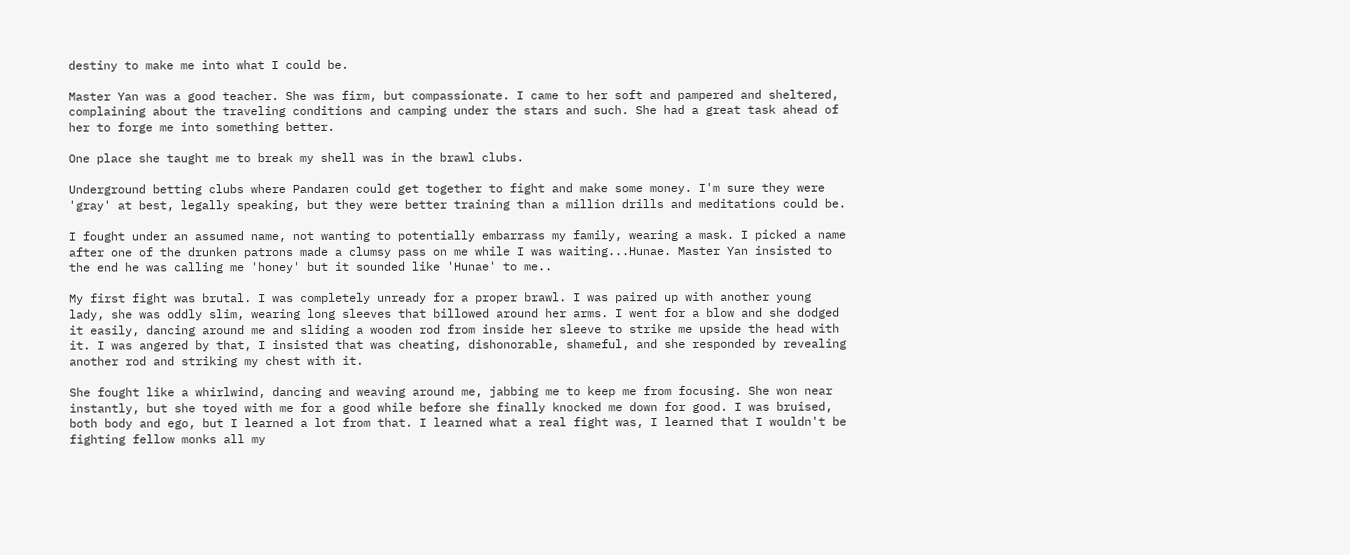destiny to make me into what I could be.

Master Yan was a good teacher. She was firm, but compassionate. I came to her soft and pampered and sheltered, complaining about the traveling conditions and camping under the stars and such. She had a great task ahead of her to forge me into something better.

One place she taught me to break my shell was in the brawl clubs.

Underground betting clubs where Pandaren could get together to fight and make some money. I'm sure they were 'gray' at best, legally speaking, but they were better training than a million drills and meditations could be.

I fought under an assumed name, not wanting to potentially embarrass my family, wearing a mask. I picked a name after one of the drunken patrons made a clumsy pass on me while I was waiting...Hunae. Master Yan insisted to the end he was calling me 'honey' but it sounded like 'Hunae' to me..

My first fight was brutal. I was completely unready for a proper brawl. I was paired up with another young lady, she was oddly slim, wearing long sleeves that billowed around her arms. I went for a blow and she dodged it easily, dancing around me and sliding a wooden rod from inside her sleeve to strike me upside the head with it. I was angered by that, I insisted that was cheating, dishonorable, shameful, and she responded by revealing another rod and striking my chest with it.

She fought like a whirlwind, dancing and weaving around me, jabbing me to keep me from focusing. She won near instantly, but she toyed with me for a good while before she finally knocked me down for good. I was bruised, both body and ego, but I learned a lot from that. I learned what a real fight was, I learned that I wouldn't be fighting fellow monks all my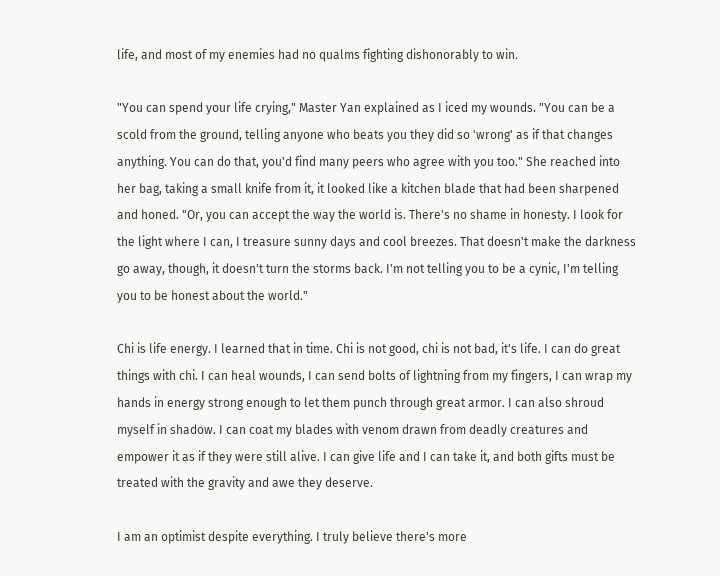life, and most of my enemies had no qualms fighting dishonorably to win.

"You can spend your life crying," Master Yan explained as I iced my wounds. "You can be a scold from the ground, telling anyone who beats you they did so 'wrong' as if that changes anything. You can do that, you'd find many peers who agree with you too." She reached into her bag, taking a small knife from it, it looked like a kitchen blade that had been sharpened and honed. "Or, you can accept the way the world is. There's no shame in honesty. I look for the light where I can, I treasure sunny days and cool breezes. That doesn't make the darkness go away, though, it doesn't turn the storms back. I'm not telling you to be a cynic, I'm telling you to be honest about the world."

Chi is life energy. I learned that in time. Chi is not good, chi is not bad, it's life. I can do great things with chi. I can heal wounds, I can send bolts of lightning from my fingers, I can wrap my hands in energy strong enough to let them punch through great armor. I can also shroud myself in shadow. I can coat my blades with venom drawn from deadly creatures and empower it as if they were still alive. I can give life and I can take it, and both gifts must be treated with the gravity and awe they deserve.

I am an optimist despite everything. I truly believe there's more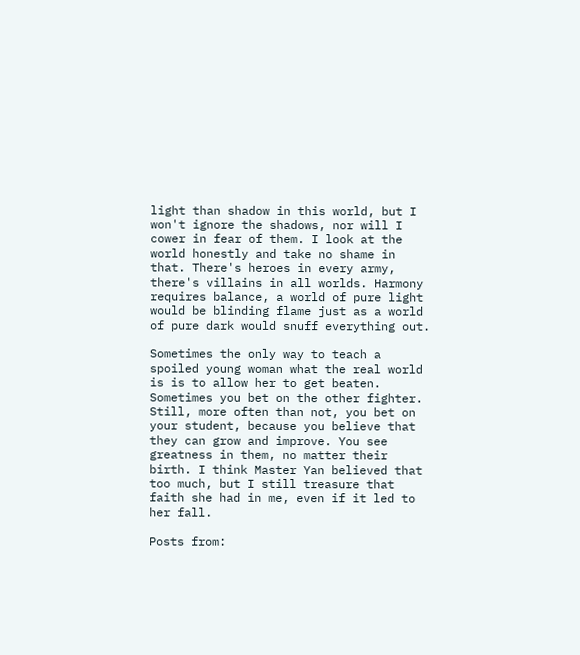light than shadow in this world, but I won't ignore the shadows, nor will I cower in fear of them. I look at the world honestly and take no shame in that. There's heroes in every army, there's villains in all worlds. Harmony requires balance, a world of pure light would be blinding flame just as a world of pure dark would snuff everything out.

Sometimes the only way to teach a spoiled young woman what the real world is is to allow her to get beaten. Sometimes you bet on the other fighter. Still, more often than not, you bet on your student, because you believe that they can grow and improve. You see greatness in them, no matter their birth. I think Master Yan believed that too much, but I still treasure that faith she had in me, even if it led to her fall.

Posts from: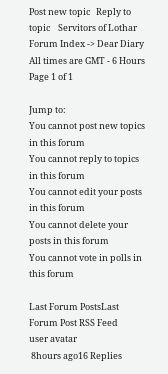Post new topic   Reply to topic    Servitors of Lothar Forum Index -> Dear Diary All times are GMT - 6 Hours
Page 1 of 1

Jump to:
You cannot post new topics in this forum
You cannot reply to topics in this forum
You cannot edit your posts in this forum
You cannot delete your posts in this forum
You cannot vote in polls in this forum

Last Forum PostsLast Forum Post RSS Feed
user avatar
 8hours ago16 Replies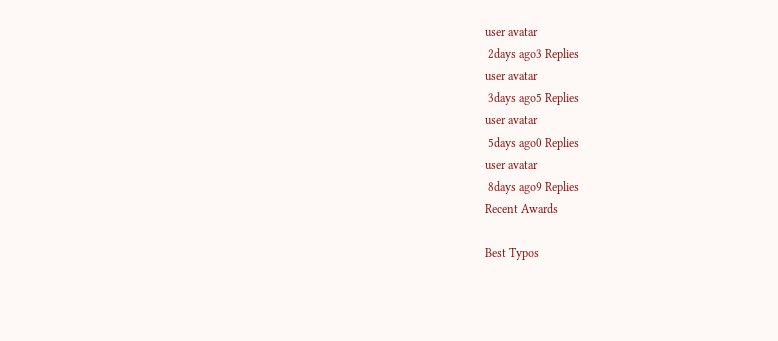user avatar
 2days ago3 Replies
user avatar
 3days ago5 Replies
user avatar
 5days ago0 Replies
user avatar
 8days ago9 Replies
Recent Awards

Best Typos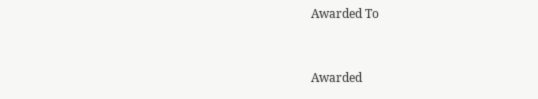Awarded To


Awarded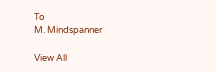To
M. Mindspanner

View All